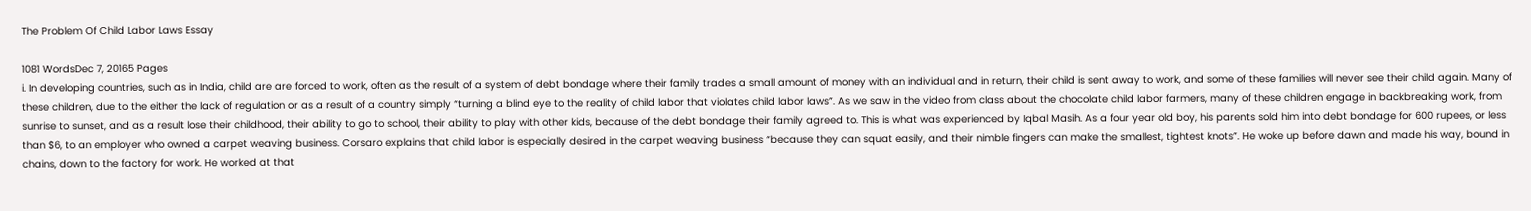The Problem Of Child Labor Laws Essay

1081 WordsDec 7, 20165 Pages
i. In developing countries, such as in India, child are are forced to work, often as the result of a system of debt bondage where their family trades a small amount of money with an individual and in return, their child is sent away to work, and some of these families will never see their child again. Many of these children, due to the either the lack of regulation or as a result of a country simply “turning a blind eye to the reality of child labor that violates child labor laws”. As we saw in the video from class about the chocolate child labor farmers, many of these children engage in backbreaking work, from sunrise to sunset, and as a result lose their childhood, their ability to go to school, their ability to play with other kids, because of the debt bondage their family agreed to. This is what was experienced by Iqbal Masih. As a four year old boy, his parents sold him into debt bondage for 600 rupees, or less than $6, to an employer who owned a carpet weaving business. Corsaro explains that child labor is especially desired in the carpet weaving business “because they can squat easily, and their nimble fingers can make the smallest, tightest knots”. He woke up before dawn and made his way, bound in chains, down to the factory for work. He worked at that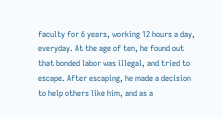faculty for 6 years, working 12 hours a day, everyday. At the age of ten, he found out that bonded labor was illegal, and tried to escape. After escaping, he made a decision to help others like him, and as a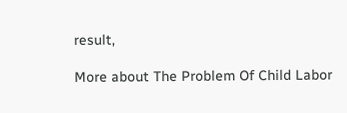result,

More about The Problem Of Child Labor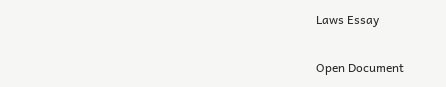Laws Essay

Open Document